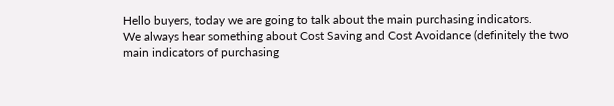Hello buyers, today we are going to talk about the main purchasing indicators.
We always hear something about Cost Saving and Cost Avoidance (definitely the two main indicators of purchasing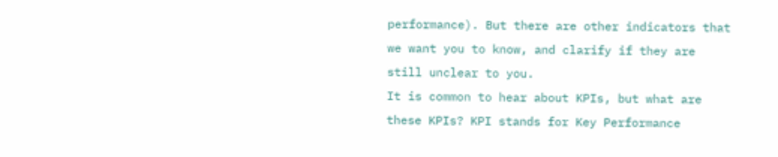performance). But there are other indicators that we want you to know, and clarify if they are still unclear to you.
It is common to hear about KPIs, but what are these KPIs? KPI stands for Key Performance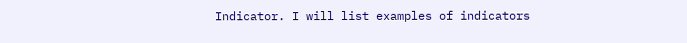Indicator. I will list examples of indicators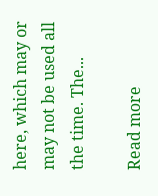here, which may or may not be used all the time. The...

Read more